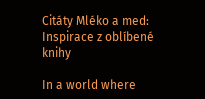Citáty Mléko a med: Inspirace z oblíbené knihy

In a world where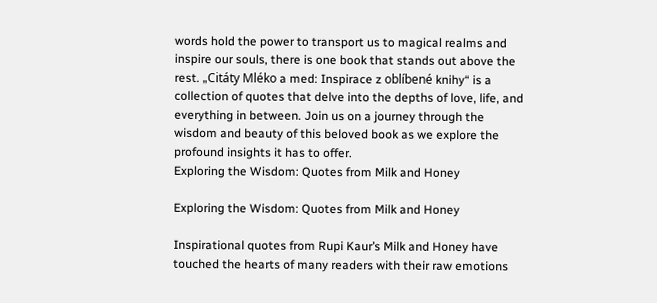words hold the power to transport us to magical realms and inspire our souls, there is one book that stands out above the rest. „Citáty Mléko a med: Inspirace z oblíbené knihy“ is a collection of quotes that delve into the depths of love, life, and everything in between. Join us on a journey through the wisdom and beauty of this beloved book as we explore the profound insights it has to offer.
Exploring the Wisdom: Quotes from Milk and Honey

Exploring the Wisdom: Quotes from Milk and Honey

Inspirational quotes from Rupi Kaur’s Milk and Honey have touched the hearts of many readers with their raw emotions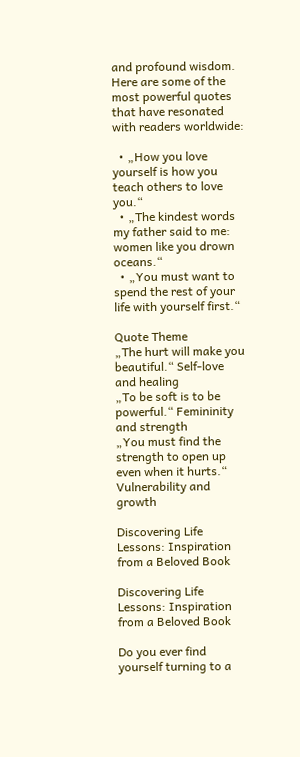and profound wisdom. Here are some of the most powerful quotes that have resonated with readers worldwide:

  • „How you love yourself is how you teach others to love you.“
  • „The kindest words my father said to me: women like you drown oceans.“
  • „You must want to spend the rest of your life with yourself first.“

Quote Theme
„The hurt will make you beautiful.“ Self-love and healing
„To be soft is to be powerful.“ Femininity and strength
„You must find the strength to open up even when it hurts.“ Vulnerability and growth

Discovering Life Lessons: Inspiration from a Beloved Book

Discovering Life Lessons: Inspiration from a Beloved Book

Do you ever find yourself turning to a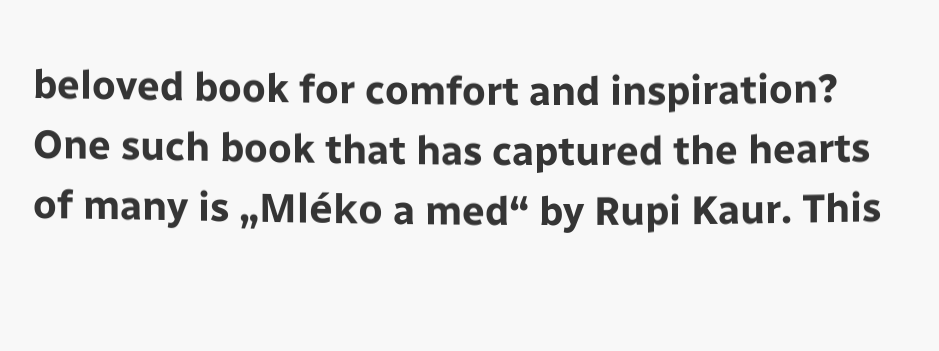beloved book for comfort and inspiration? One such book that has captured the hearts of many is „Mléko a med“ by Rupi Kaur. This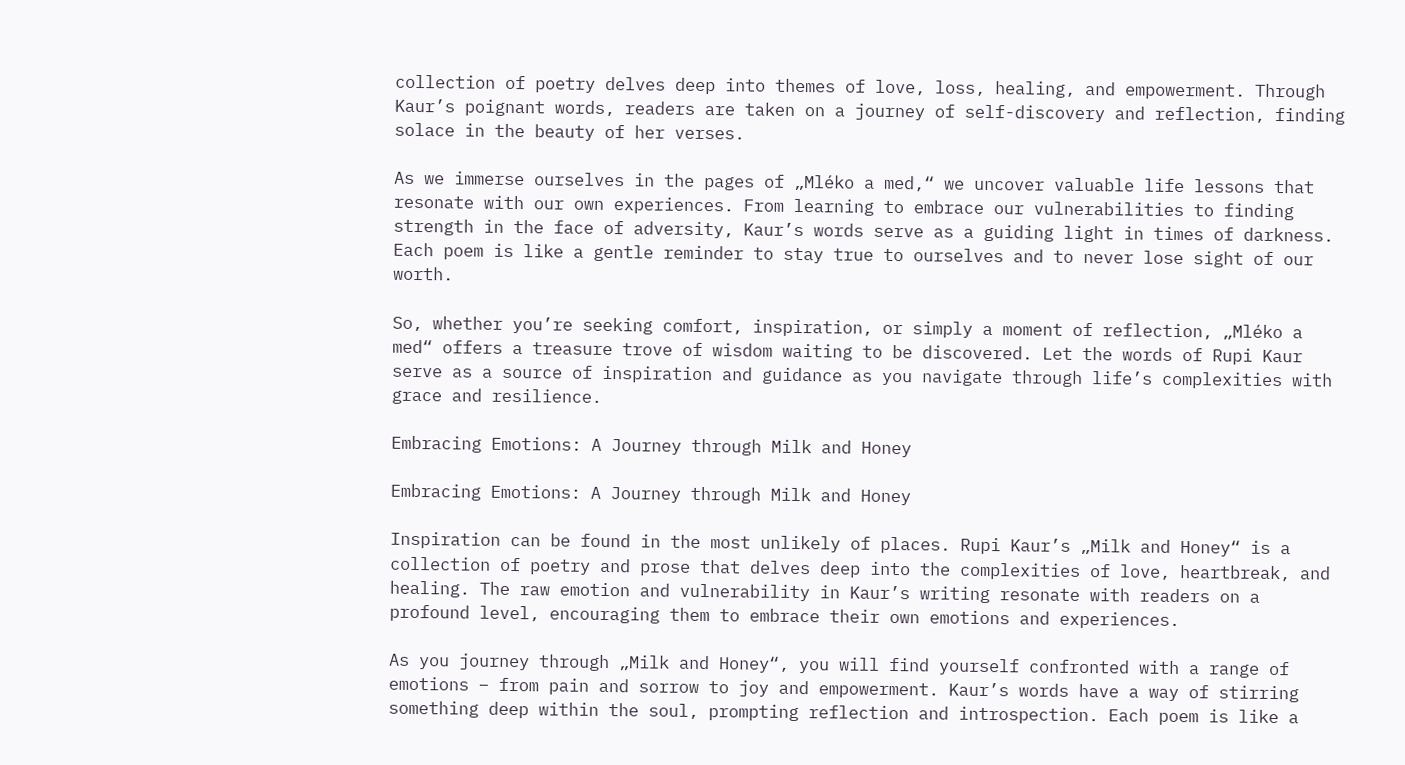collection of poetry delves deep into themes of love, loss, healing, and empowerment. Through Kaur’s poignant words, readers are taken on a journey of self-discovery and reflection, finding solace in the beauty of her verses.

As we immerse ourselves in the pages of „Mléko a med,“ we uncover valuable life lessons that resonate with our own experiences. From learning to embrace our vulnerabilities to finding strength in the face of adversity, Kaur’s words serve as a guiding light in times of darkness. Each poem is like a gentle reminder to stay true to ourselves and to never lose sight of our worth.

So, whether you’re seeking comfort, inspiration, or simply a moment of reflection, „Mléko a med“ offers a treasure trove of wisdom waiting to be discovered. Let the words of Rupi Kaur serve as a source of inspiration and guidance as you navigate through life’s complexities with grace and resilience.

Embracing Emotions: A Journey through Milk and Honey

Embracing Emotions: A Journey through Milk and Honey

Inspiration can be found in the most unlikely of places. Rupi Kaur’s „Milk and Honey“ is a collection of poetry and prose that delves deep into the complexities of love, heartbreak, and healing. The raw emotion and vulnerability in Kaur’s writing resonate with readers on a profound level, encouraging them to embrace their own emotions and experiences.

As you journey through „Milk and Honey“, you will find yourself confronted with a range of emotions – from pain and sorrow to joy and empowerment. Kaur’s words have a way of stirring something deep within the soul, prompting reflection and introspection. Each poem is like a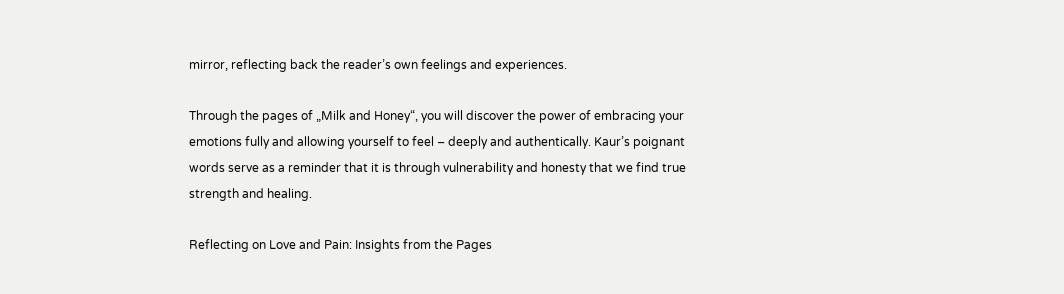mirror, reflecting back the reader’s own feelings and experiences.

Through the pages of „Milk and Honey“, you will discover the power of embracing your emotions fully and allowing yourself to feel – deeply and authentically. Kaur’s poignant words serve as a reminder that it is through vulnerability and honesty that we find true strength and healing.

Reflecting on Love and Pain: Insights from the Pages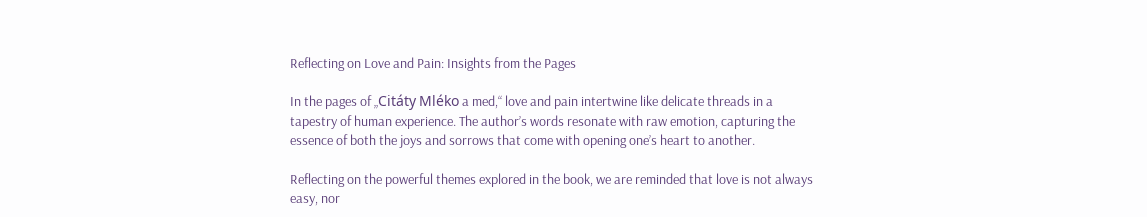Reflecting on Love and Pain: Insights from the Pages

In the pages of „Citáty Mléko a med,“ love and pain intertwine like delicate threads in a tapestry of human experience. The author’s words resonate with raw emotion, capturing the essence of both the joys and sorrows that come with opening one’s heart to another.

Reflecting on the powerful themes explored in the book, we are reminded that love is not always easy, nor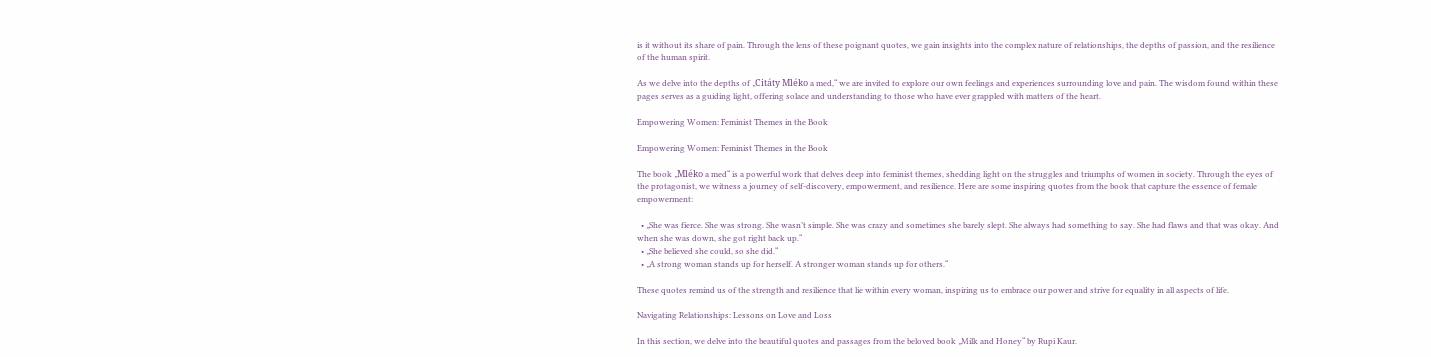is it without its share of pain. Through the lens of these poignant quotes, we gain insights into the complex nature of relationships, the depths of passion, and the resilience of the human spirit.

As we delve into the depths of „Citáty Mléko a med,“ we are invited to explore our own feelings and experiences surrounding love and pain. The wisdom found within these pages serves as a guiding light, offering solace and understanding to those who have ever grappled with matters of the heart.

Empowering Women: Feminist Themes in the Book

Empowering Women: Feminist Themes in the Book

The book „Mléko a med“ is a powerful work that delves deep into feminist themes, shedding light on the struggles and triumphs of women in society. Through the eyes of the protagonist, we witness a journey of self-discovery, empowerment, and resilience. Here are some inspiring quotes from the book that capture the essence of female empowerment:

  • „She was fierce. She was strong. She wasn’t simple. She was crazy and sometimes she barely slept. She always had something to say. She had flaws and that was okay. And when she was down, she got right back up.“
  • „She believed she could, so she did.“
  • „A strong woman stands up for herself. A stronger woman stands up for others.“

These quotes remind us of the strength and resilience that lie within every woman, inspiring us to embrace our power and strive for equality in all aspects of life.

Navigating Relationships: Lessons on Love and Loss

In this section, we delve into the beautiful quotes and passages from the beloved book „Milk and Honey“ by Rupi Kaur.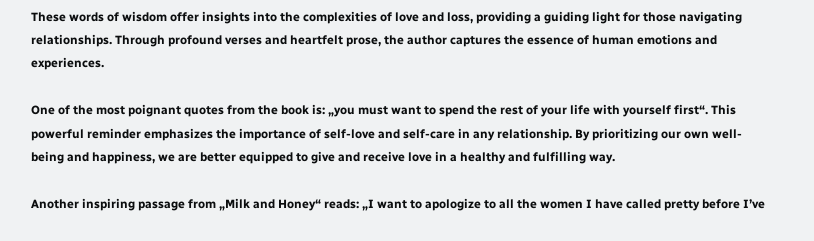These words of wisdom offer insights into the complexities of love and loss, providing a guiding light for those navigating relationships. Through profound verses and heartfelt prose, the author captures the essence of human emotions and experiences.

One of the most poignant quotes from the book is: „you must want to spend the rest of your life with yourself first“. This powerful reminder emphasizes the importance of self-love and self-care in any relationship. By prioritizing our own well-being and happiness, we are better equipped to give and receive love in a healthy and fulfilling way.

Another inspiring passage from „Milk and Honey“ reads: „I want to apologize to all the women I have called pretty before I’ve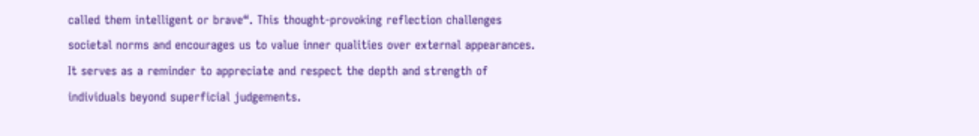called them intelligent or brave“. This thought-provoking reflection challenges societal norms and encourages us to value inner qualities over external appearances. It serves as a reminder to appreciate and respect the depth and strength of individuals beyond superficial judgements.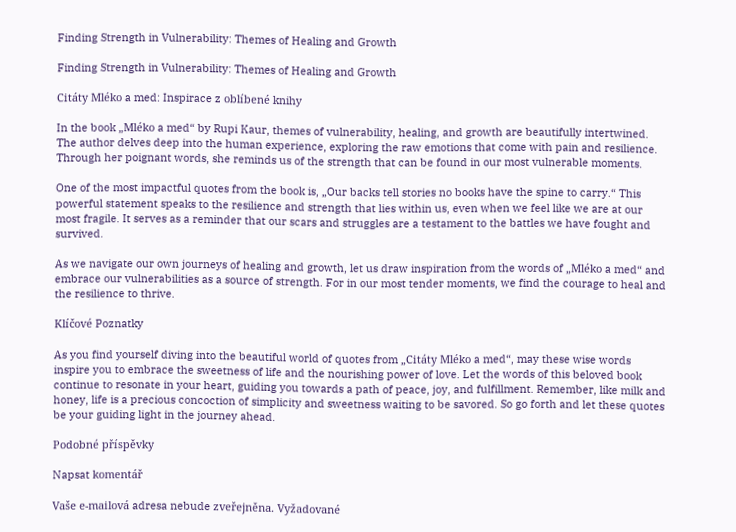Finding Strength in Vulnerability: Themes of Healing and Growth

Finding Strength in Vulnerability: Themes of Healing and Growth

Citáty Mléko a med: Inspirace z oblíbené knihy

In the book „Mléko a med“ by Rupi Kaur, themes of vulnerability, healing, and growth are beautifully intertwined. The author delves deep into the human experience, exploring the raw emotions that come with pain and resilience. Through her poignant words, she reminds us of the strength that can be found in our most vulnerable moments.

One of the most impactful quotes from the book is, „Our backs tell stories no books have the spine to carry.“ This powerful statement speaks to the resilience and strength that lies within us, even when we feel like we are at our most fragile. It serves as a reminder that our scars and struggles are a testament to the battles we have fought and survived.

As we navigate our own journeys of healing and growth, let us draw inspiration from the words of „Mléko a med“ and embrace our vulnerabilities as a source of strength. For in our most tender moments, we find the courage to heal and the resilience to thrive.

Klíčové Poznatky

As you find yourself diving into the beautiful world of quotes from „Citáty Mléko a med“, may these wise words inspire you to embrace the sweetness of life and the nourishing power of love. Let the words of this beloved book continue to resonate in your heart, guiding you towards a path of peace, joy, and fulfillment. Remember, like milk and honey, life is a precious concoction of simplicity and sweetness waiting to be savored. So go forth and let these quotes be your guiding light in the journey ahead.

Podobné příspěvky

Napsat komentář

Vaše e-mailová adresa nebude zveřejněna. Vyžadované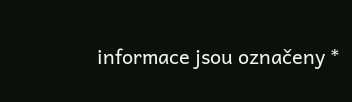informace jsou označeny *